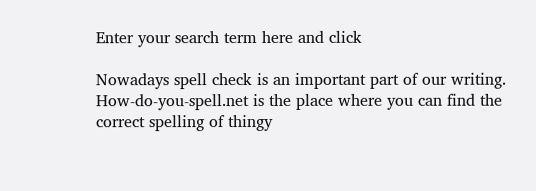Enter your search term here and click

Nowadays spell check is an important part of our writing. How-do-you-spell.net is the place where you can find the correct spelling of thingy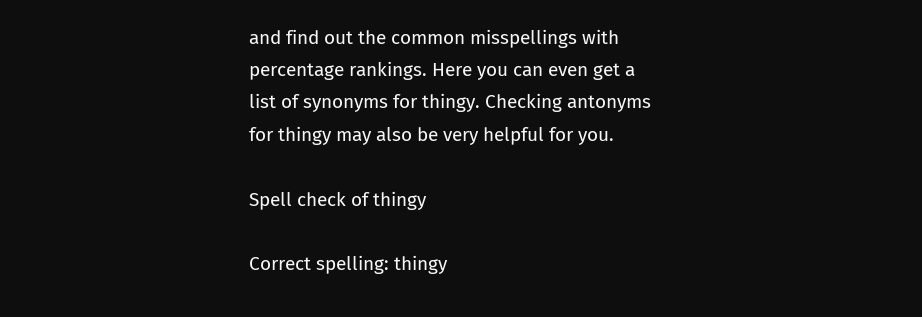and find out the common misspellings with percentage rankings. Here you can even get a list of synonyms for thingy. Checking antonyms for thingy may also be very helpful for you.

Spell check of thingy

Correct spelling: thingy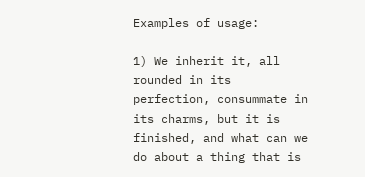Examples of usage:

1) We inherit it, all rounded in its perfection, consummate in its charms, but it is finished, and what can we do about a thing that is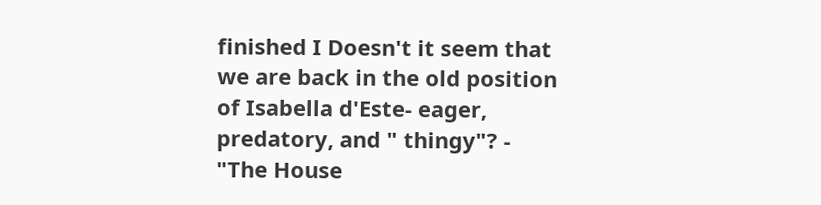finished I Doesn't it seem that we are back in the old position of Isabella d'Este- eager, predatory, and " thingy"? - "The House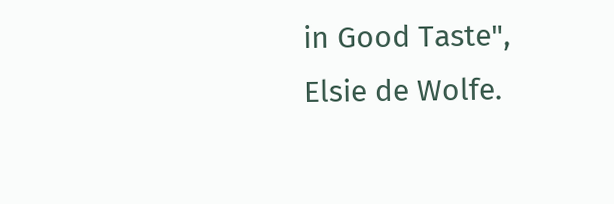in Good Taste", Elsie de Wolfe.